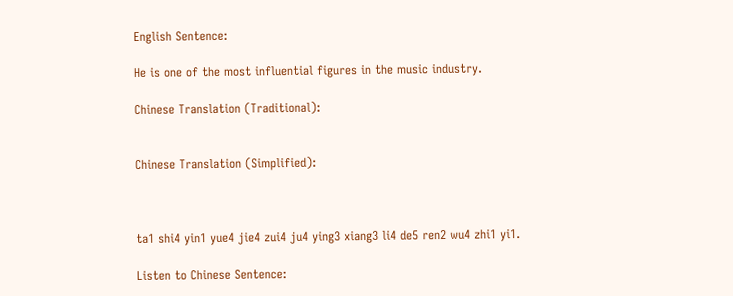English Sentence:

He is one of the most influential figures in the music industry.

Chinese Translation (Traditional):


Chinese Translation (Simplified):



ta1 shi4 yin1 yue4 jie4 zui4 ju4 ying3 xiang3 li4 de5 ren2 wu4 zhi1 yi1.

Listen to Chinese Sentence: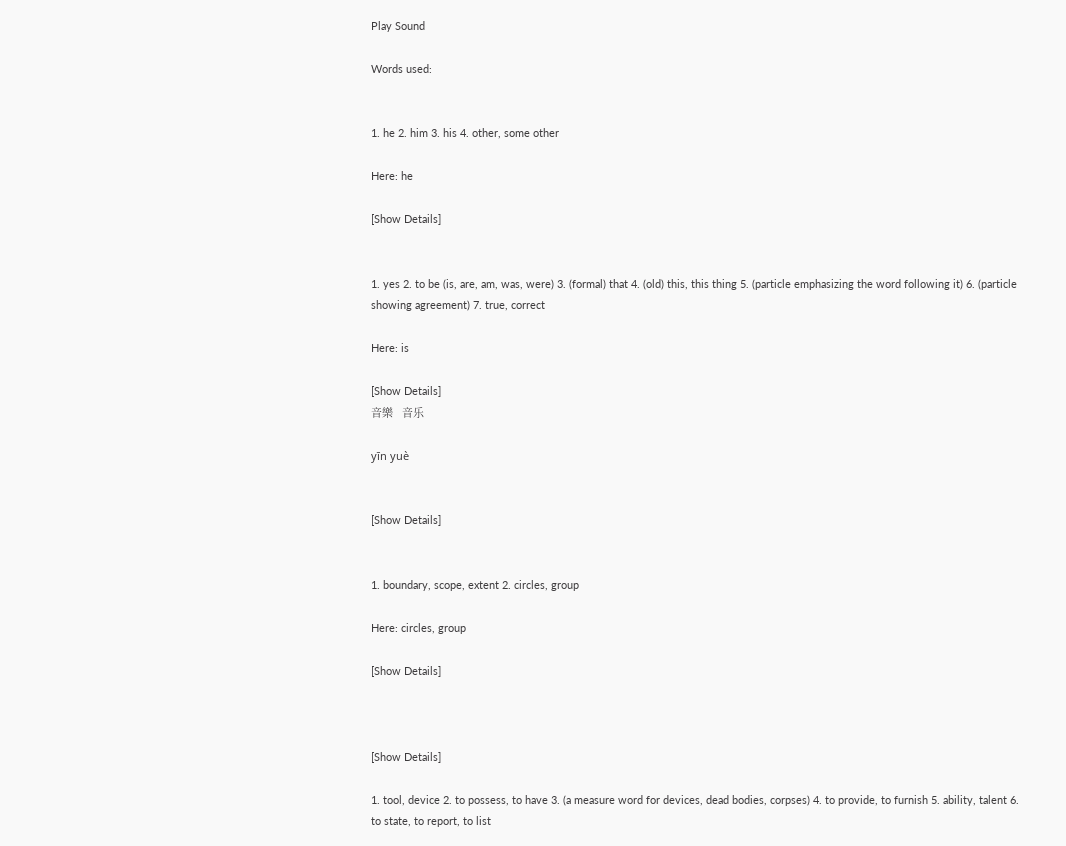Play Sound

Words used:


1. he 2. him 3. his 4. other, some other

Here: he

[Show Details]


1. yes 2. to be (is, are, am, was, were) 3. (formal) that 4. (old) this, this thing 5. (particle emphasizing the word following it) 6. (particle showing agreement) 7. true, correct

Here: is

[Show Details]
音樂   音乐

yīn yuè


[Show Details]


1. boundary, scope, extent 2. circles, group

Here: circles, group

[Show Details]



[Show Details]

1. tool, device 2. to possess, to have 3. (a measure word for devices, dead bodies, corpses) 4. to provide, to furnish 5. ability, talent 6. to state, to report, to list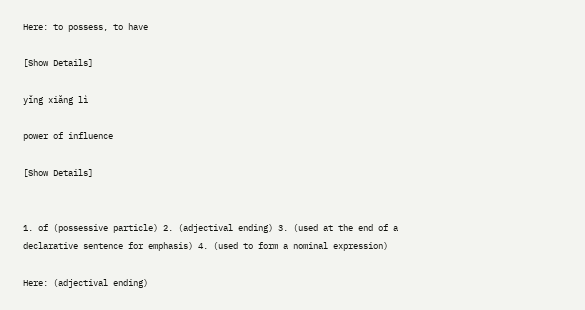Here: to possess, to have

[Show Details]

yǐng xiǎng lì

power of influence

[Show Details]


1. of (possessive particle) 2. (adjectival ending) 3. (used at the end of a declarative sentence for emphasis) 4. (used to form a nominal expression)

Here: (adjectival ending)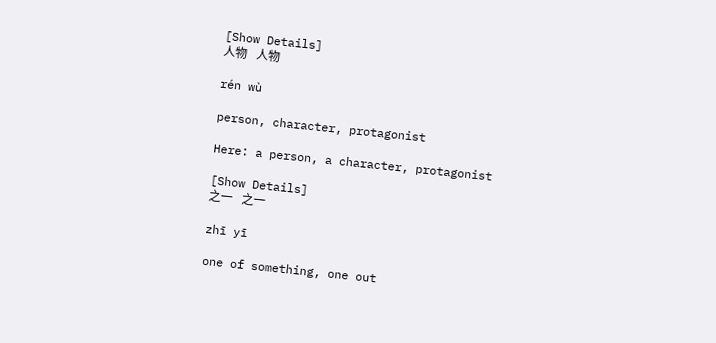[Show Details]
人物   人物

rén wù

person, character, protagonist

Here: a person, a character, protagonist

[Show Details]
之一   之一

zhī yī

one of something, one out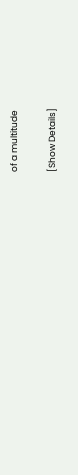of a multitude

[Show Details]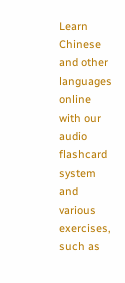Learn Chinese and other languages online with our audio flashcard system and various exercises, such as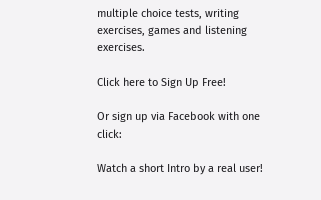multiple choice tests, writing exercises, games and listening exercises.

Click here to Sign Up Free!

Or sign up via Facebook with one click:

Watch a short Intro by a real user!